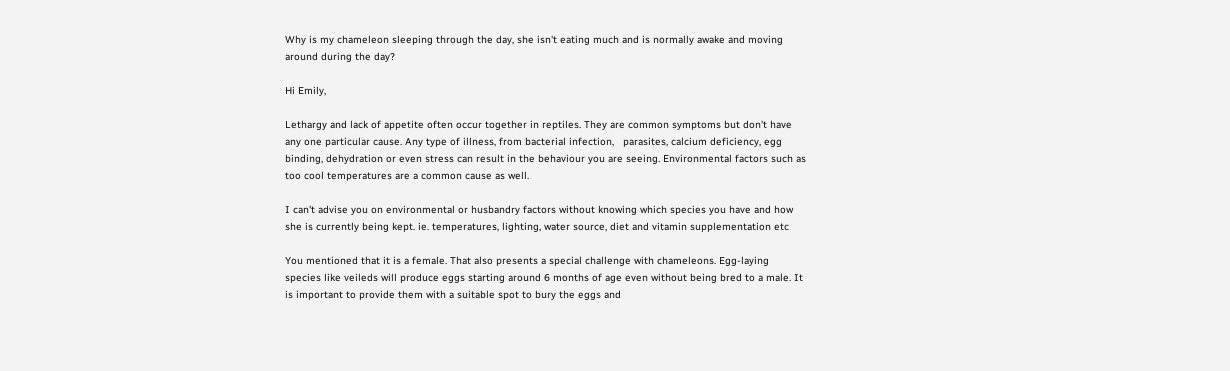Why is my chameleon sleeping through the day, she isn't eating much and is normally awake and moving around during the day?

Hi Emily,

Lethargy and lack of appetite often occur together in reptiles. They are common symptoms but don't have any one particular cause. Any type of illness, from bacterial infection,   parasites, calcium deficiency, egg binding, dehydration or even stress can result in the behaviour you are seeing. Environmental factors such as  too cool temperatures are a common cause as well.

I can't advise you on environmental or husbandry factors without knowing which species you have and how she is currently being kept. ie. temperatures, lighting, water source, diet and vitamin supplementation etc

You mentioned that it is a female. That also presents a special challenge with chameleons. Egg-laying species like veileds will produce eggs starting around 6 months of age even without being bred to a male. It is important to provide them with a suitable spot to bury the eggs and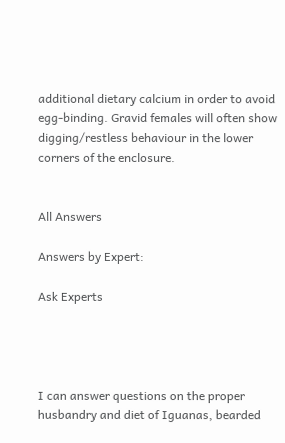additional dietary calcium in order to avoid egg-binding. Gravid females will often show digging/restless behaviour in the lower corners of the enclosure.


All Answers

Answers by Expert:

Ask Experts




I can answer questions on the proper husbandry and diet of Iguanas, bearded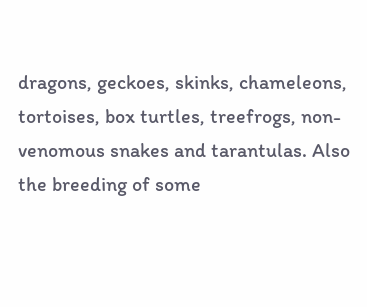dragons, geckoes, skinks, chameleons, tortoises, box turtles, treefrogs, non-venomous snakes and tarantulas. Also the breeding of some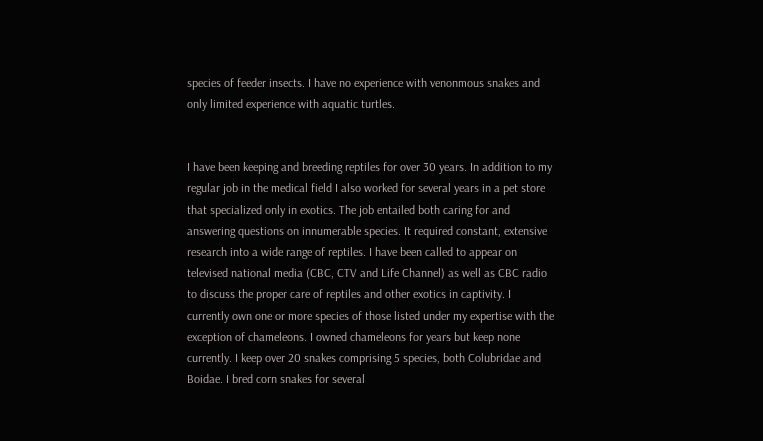species of feeder insects. I have no experience with venonmous snakes and only limited experience with aquatic turtles.


I have been keeping and breeding reptiles for over 30 years. In addition to my regular job in the medical field I also worked for several years in a pet store that specialized only in exotics. The job entailed both caring for and answering questions on innumerable species. It required constant, extensive research into a wide range of reptiles. I have been called to appear on televised national media (CBC, CTV and Life Channel) as well as CBC radio to discuss the proper care of reptiles and other exotics in captivity. I currently own one or more species of those listed under my expertise with the exception of chameleons. I owned chameleons for years but keep none currently. I keep over 20 snakes comprising 5 species, both Colubridae and Boidae. I bred corn snakes for several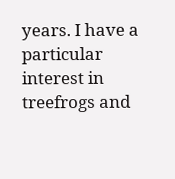years. I have a particular interest in treefrogs and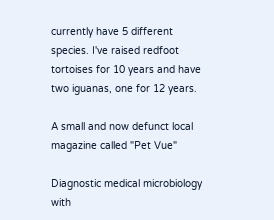currently have 5 different species. I've raised redfoot tortoises for 10 years and have two iguanas, one for 12 years.

A small and now defunct local magazine called "Pet Vue"

Diagnostic medical microbiology with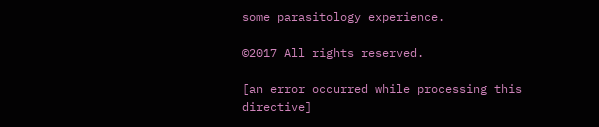some parasitology experience.

©2017 All rights reserved.

[an error occurred while processing this directive]